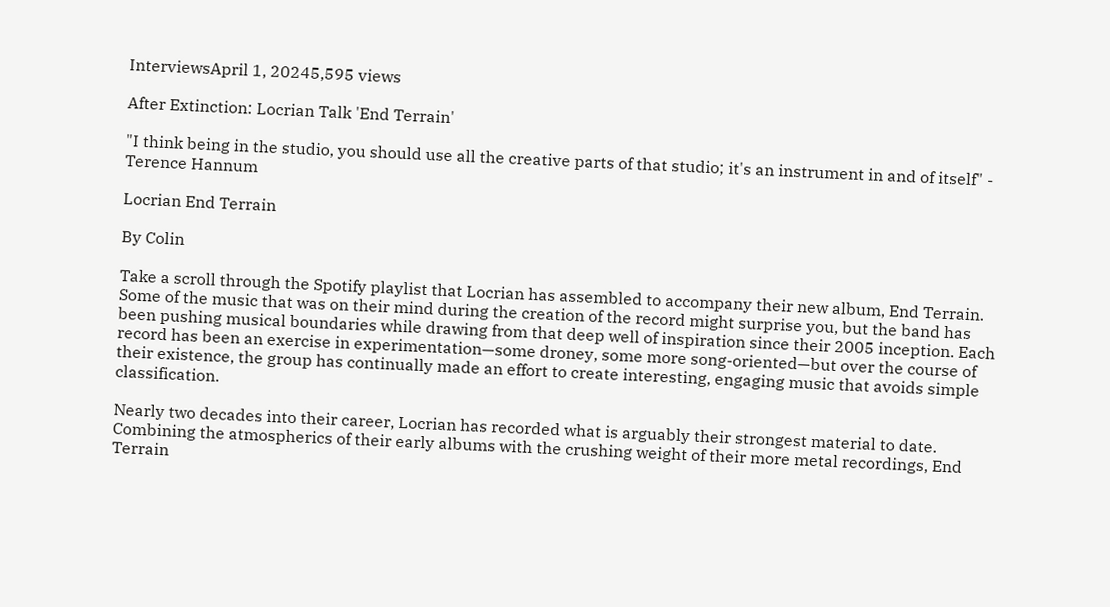InterviewsApril 1, 20245,595 views

After Extinction: Locrian Talk 'End Terrain'

"I think being in the studio, you should use all the creative parts of that studio; it's an instrument in and of itself" - Terence Hannum

Locrian End Terrain

By Colin

Take a scroll through the Spotify playlist that Locrian has assembled to accompany their new album, End Terrain. Some of the music that was on their mind during the creation of the record might surprise you, but the band has been pushing musical boundaries while drawing from that deep well of inspiration since their 2005 inception. Each record has been an exercise in experimentation—some droney, some more song-oriented—but over the course of their existence, the group has continually made an effort to create interesting, engaging music that avoids simple classification.

Nearly two decades into their career, Locrian has recorded what is arguably their strongest material to date. Combining the atmospherics of their early albums with the crushing weight of their more metal recordings, End Terrain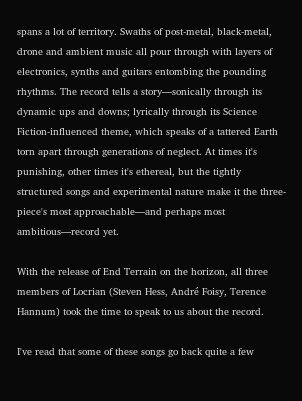spans a lot of territory. Swaths of post-metal, black-metal, drone and ambient music all pour through with layers of electronics, synths and guitars entombing the pounding rhythms. The record tells a story—sonically through its dynamic ups and downs; lyrically through its Science Fiction-influenced theme, which speaks of a tattered Earth torn apart through generations of neglect. At times it's punishing, other times it's ethereal, but the tightly structured songs and experimental nature make it the three-piece's most approachable—and perhaps most ambitious—record yet.

With the release of End Terrain on the horizon, all three members of Locrian (Steven Hess, André Foisy, Terence Hannum) took the time to speak to us about the record.

I've read that some of these songs go back quite a few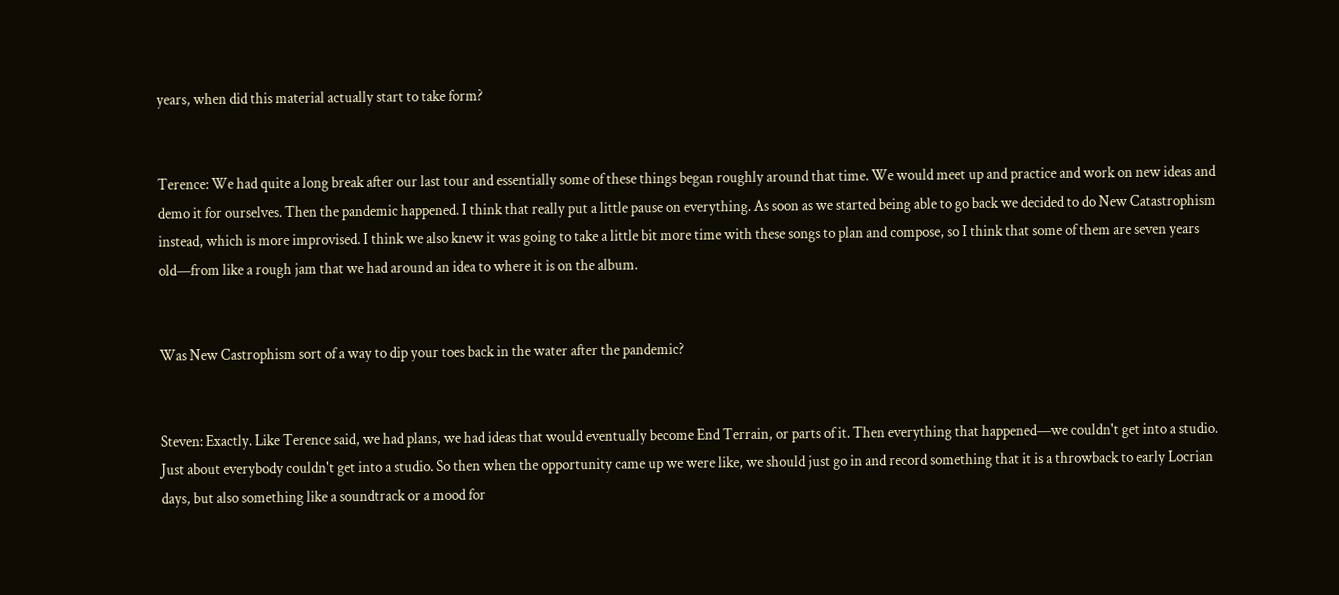years, when did this material actually start to take form?


Terence: We had quite a long break after our last tour and essentially some of these things began roughly around that time. We would meet up and practice and work on new ideas and demo it for ourselves. Then the pandemic happened. I think that really put a little pause on everything. As soon as we started being able to go back we decided to do New Catastrophism instead, which is more improvised. I think we also knew it was going to take a little bit more time with these songs to plan and compose, so I think that some of them are seven years old—from like a rough jam that we had around an idea to where it is on the album.


Was New Castrophism sort of a way to dip your toes back in the water after the pandemic?


Steven: Exactly. Like Terence said, we had plans, we had ideas that would eventually become End Terrain, or parts of it. Then everything that happened—we couldn't get into a studio. Just about everybody couldn't get into a studio. So then when the opportunity came up we were like, we should just go in and record something that it is a throwback to early Locrian days, but also something like a soundtrack or a mood for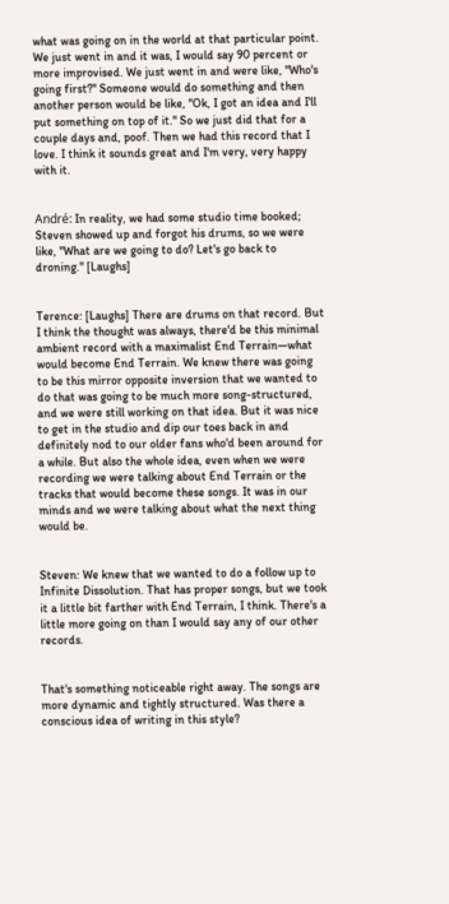what was going on in the world at that particular point. We just went in and it was, I would say 90 percent or more improvised. We just went in and were like, "Who's going first?" Someone would do something and then another person would be like, "Ok, I got an idea and I'll put something on top of it." So we just did that for a couple days and, poof. Then we had this record that I love. I think it sounds great and I'm very, very happy with it.


André: In reality, we had some studio time booked; Steven showed up and forgot his drums, so we were like, "What are we going to do? Let's go back to droning." [Laughs]


Terence: [Laughs] There are drums on that record. But I think the thought was always, there'd be this minimal ambient record with a maximalist End Terrain—what would become End Terrain. We knew there was going to be this mirror opposite inversion that we wanted to do that was going to be much more song-structured, and we were still working on that idea. But it was nice to get in the studio and dip our toes back in and definitely nod to our older fans who'd been around for a while. But also the whole idea, even when we were recording we were talking about End Terrain or the tracks that would become these songs. It was in our minds and we were talking about what the next thing would be.


Steven: We knew that we wanted to do a follow up to Infinite Dissolution. That has proper songs, but we took it a little bit farther with End Terrain, I think. There's a little more going on than I would say any of our other records.


That's something noticeable right away. The songs are more dynamic and tightly structured. Was there a conscious idea of writing in this style?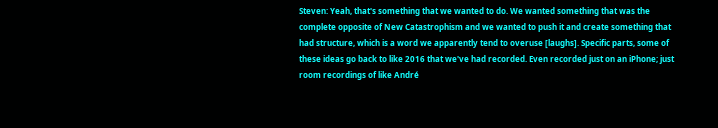Steven: Yeah, that's something that we wanted to do. We wanted something that was the complete opposite of New Catastrophism and we wanted to push it and create something that had structure, which is a word we apparently tend to overuse [laughs]. Specific parts, some of these ideas go back to like 2016 that we've had recorded. Even recorded just on an iPhone; just room recordings of like André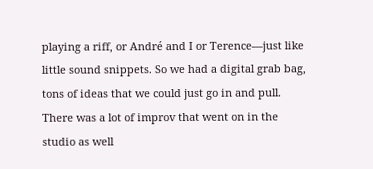playing a riff, or André and I or Terence—just like little sound snippets. So we had a digital grab bag, tons of ideas that we could just go in and pull. There was a lot of improv that went on in the studio as well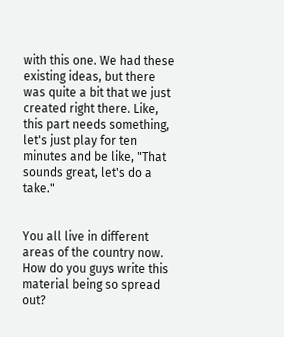with this one. We had these existing ideas, but there was quite a bit that we just created right there. Like, this part needs something, let's just play for ten minutes and be like, "That sounds great, let's do a take."


You all live in different areas of the country now. How do you guys write this material being so spread out?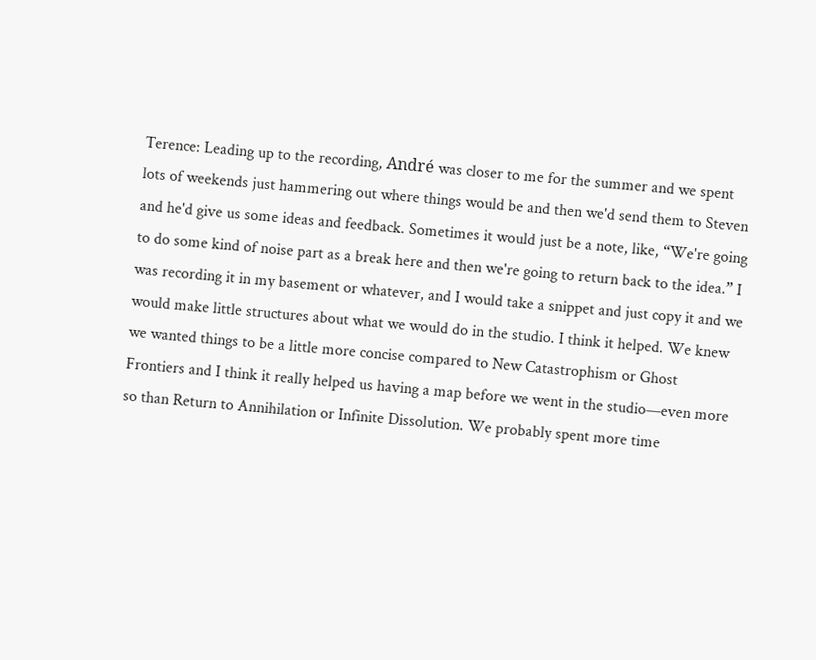Terence: Leading up to the recording, André was closer to me for the summer and we spent lots of weekends just hammering out where things would be and then we'd send them to Steven and he'd give us some ideas and feedback. Sometimes it would just be a note, like, “We're going to do some kind of noise part as a break here and then we're going to return back to the idea.” I was recording it in my basement or whatever, and I would take a snippet and just copy it and we would make little structures about what we would do in the studio. I think it helped. We knew we wanted things to be a little more concise compared to New Catastrophism or Ghost Frontiers and I think it really helped us having a map before we went in the studio—even more so than Return to Annihilation or Infinite Dissolution. We probably spent more time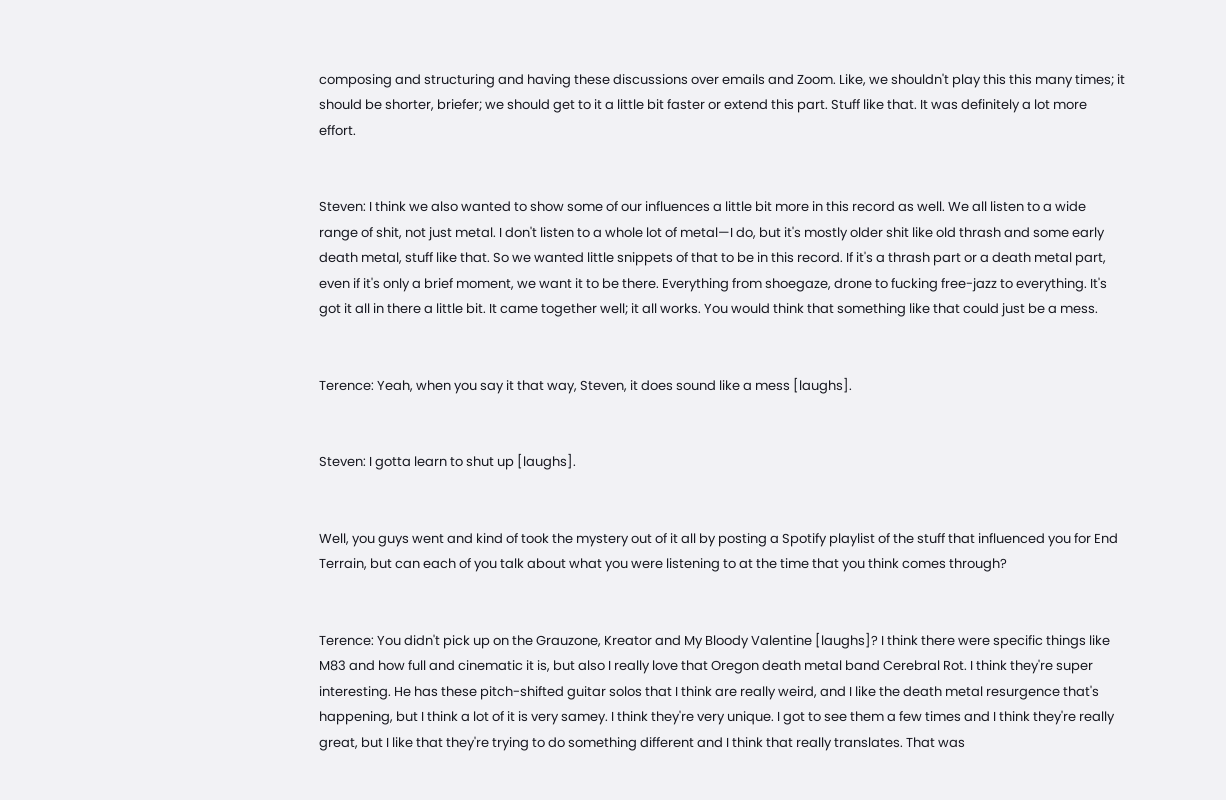composing and structuring and having these discussions over emails and Zoom. Like, we shouldn't play this this many times; it should be shorter, briefer; we should get to it a little bit faster or extend this part. Stuff like that. It was definitely a lot more effort.


Steven: I think we also wanted to show some of our influences a little bit more in this record as well. We all listen to a wide range of shit, not just metal. I don't listen to a whole lot of metal—I do, but it's mostly older shit like old thrash and some early death metal, stuff like that. So we wanted little snippets of that to be in this record. If it's a thrash part or a death metal part, even if it's only a brief moment, we want it to be there. Everything from shoegaze, drone to fucking free-jazz to everything. It's got it all in there a little bit. It came together well; it all works. You would think that something like that could just be a mess.


Terence: Yeah, when you say it that way, Steven, it does sound like a mess [laughs].


Steven: I gotta learn to shut up [laughs].


Well, you guys went and kind of took the mystery out of it all by posting a Spotify playlist of the stuff that influenced you for End Terrain, but can each of you talk about what you were listening to at the time that you think comes through?


Terence: You didn't pick up on the Grauzone, Kreator and My Bloody Valentine [laughs]? I think there were specific things like M83 and how full and cinematic it is, but also I really love that Oregon death metal band Cerebral Rot. I think they're super interesting. He has these pitch-shifted guitar solos that I think are really weird, and I like the death metal resurgence that's happening, but I think a lot of it is very samey. I think they're very unique. I got to see them a few times and I think they're really great, but I like that they're trying to do something different and I think that really translates. That was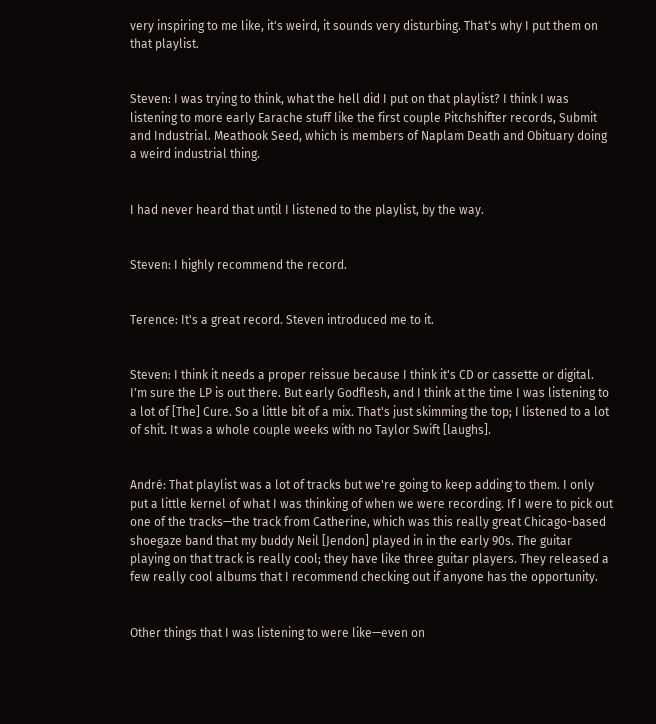very inspiring to me like, it's weird, it sounds very disturbing. That's why I put them on that playlist.


Steven: I was trying to think, what the hell did I put on that playlist? I think I was listening to more early Earache stuff like the first couple Pitchshifter records, Submit and Industrial. Meathook Seed, which is members of Naplam Death and Obituary doing a weird industrial thing.


I had never heard that until I listened to the playlist, by the way.


Steven: I highly recommend the record.


Terence: It's a great record. Steven introduced me to it.


Steven: I think it needs a proper reissue because I think it's CD or cassette or digital. I'm sure the LP is out there. But early Godflesh, and I think at the time I was listening to a lot of [The] Cure. So a little bit of a mix. That's just skimming the top; I listened to a lot of shit. It was a whole couple weeks with no Taylor Swift [laughs].


André: That playlist was a lot of tracks but we're going to keep adding to them. I only put a little kernel of what I was thinking of when we were recording. If I were to pick out one of the tracks—the track from Catherine, which was this really great Chicago-based shoegaze band that my buddy Neil [Jendon] played in in the early 90s. The guitar playing on that track is really cool; they have like three guitar players. They released a few really cool albums that I recommend checking out if anyone has the opportunity.


Other things that I was listening to were like—even on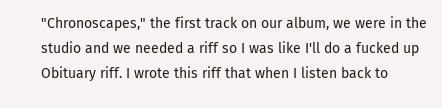"Chronoscapes," the first track on our album, we were in the studio and we needed a riff so I was like I'll do a fucked up Obituary riff. I wrote this riff that when I listen back to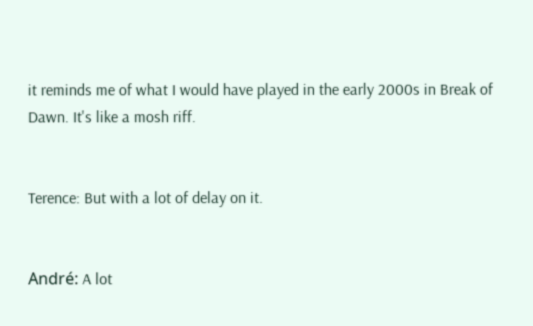it reminds me of what I would have played in the early 2000s in Break of Dawn. It's like a mosh riff.


Terence: But with a lot of delay on it.


André: A lot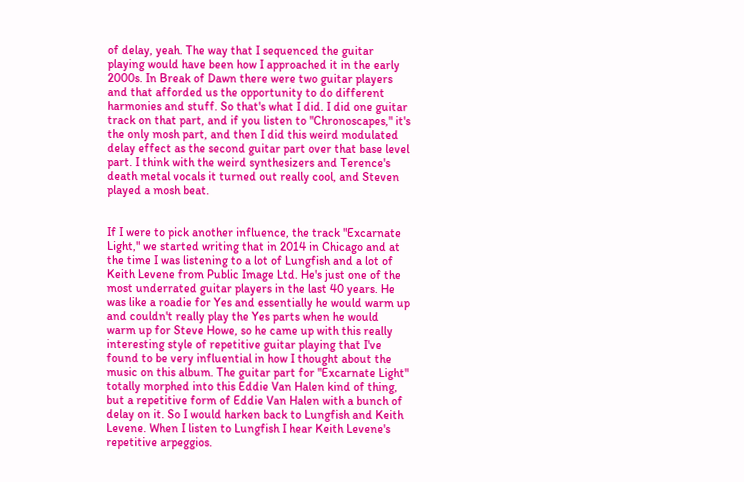of delay, yeah. The way that I sequenced the guitar playing would have been how I approached it in the early 2000s. In Break of Dawn there were two guitar players and that afforded us the opportunity to do different harmonies and stuff. So that's what I did. I did one guitar track on that part, and if you listen to "Chronoscapes," it's the only mosh part, and then I did this weird modulated delay effect as the second guitar part over that base level part. I think with the weird synthesizers and Terence's death metal vocals it turned out really cool, and Steven played a mosh beat.


If I were to pick another influence, the track "Excarnate Light," we started writing that in 2014 in Chicago and at the time I was listening to a lot of Lungfish and a lot of Keith Levene from Public Image Ltd. He's just one of the most underrated guitar players in the last 40 years. He was like a roadie for Yes and essentially he would warm up and couldn't really play the Yes parts when he would warm up for Steve Howe, so he came up with this really interesting style of repetitive guitar playing that I've found to be very influential in how I thought about the music on this album. The guitar part for "Excarnate Light" totally morphed into this Eddie Van Halen kind of thing, but a repetitive form of Eddie Van Halen with a bunch of delay on it. So I would harken back to Lungfish and Keith Levene. When I listen to Lungfish I hear Keith Levene's repetitive arpeggios.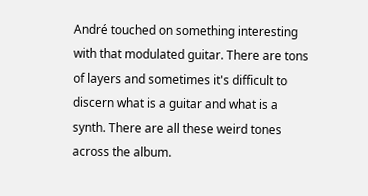André touched on something interesting with that modulated guitar. There are tons of layers and sometimes it's difficult to discern what is a guitar and what is a synth. There are all these weird tones across the album.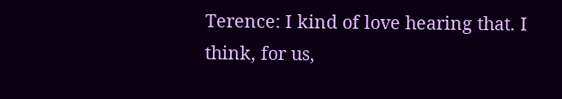Terence: I kind of love hearing that. I think, for us,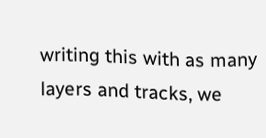writing this with as many layers and tracks, we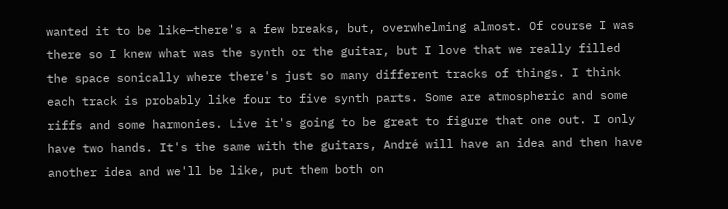wanted it to be like—there's a few breaks, but, overwhelming almost. Of course I was there so I knew what was the synth or the guitar, but I love that we really filled the space sonically where there's just so many different tracks of things. I think each track is probably like four to five synth parts. Some are atmospheric and some riffs and some harmonies. Live it's going to be great to figure that one out. I only have two hands. It's the same with the guitars, André will have an idea and then have another idea and we'll be like, put them both on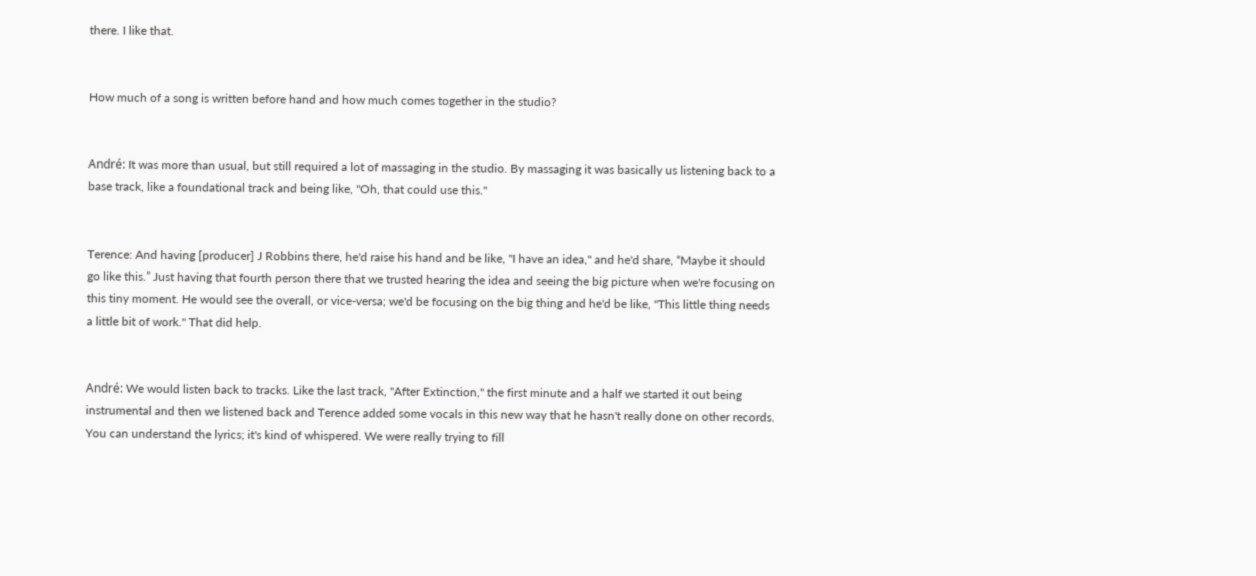there. I like that.


How much of a song is written before hand and how much comes together in the studio?


André: It was more than usual, but still required a lot of massaging in the studio. By massaging it was basically us listening back to a base track, like a foundational track and being like, "Oh, that could use this."


Terence: And having [producer] J Robbins there, he'd raise his hand and be like, "I have an idea," and he'd share, “Maybe it should go like this.” Just having that fourth person there that we trusted hearing the idea and seeing the big picture when we're focusing on this tiny moment. He would see the overall, or vice-versa; we'd be focusing on the big thing and he'd be like, "This little thing needs a little bit of work." That did help.


André: We would listen back to tracks. Like the last track, "After Extinction," the first minute and a half we started it out being instrumental and then we listened back and Terence added some vocals in this new way that he hasn't really done on other records. You can understand the lyrics; it's kind of whispered. We were really trying to fill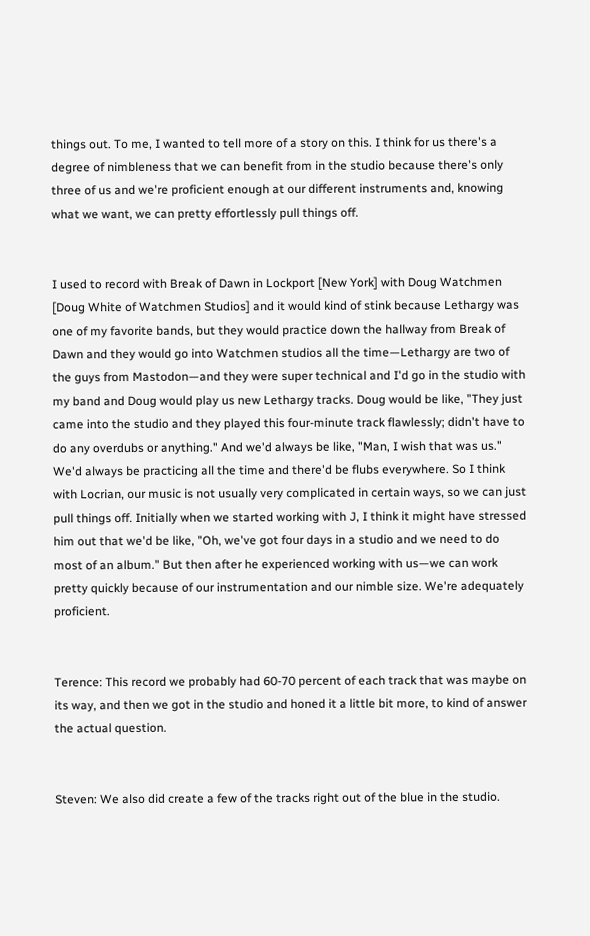things out. To me, I wanted to tell more of a story on this. I think for us there's a degree of nimbleness that we can benefit from in the studio because there's only three of us and we're proficient enough at our different instruments and, knowing what we want, we can pretty effortlessly pull things off.


I used to record with Break of Dawn in Lockport [New York] with Doug Watchmen [Doug White of Watchmen Studios] and it would kind of stink because Lethargy was one of my favorite bands, but they would practice down the hallway from Break of Dawn and they would go into Watchmen studios all the time—Lethargy are two of the guys from Mastodon—and they were super technical and I'd go in the studio with my band and Doug would play us new Lethargy tracks. Doug would be like, "They just came into the studio and they played this four-minute track flawlessly; didn't have to do any overdubs or anything." And we'd always be like, "Man, I wish that was us." We'd always be practicing all the time and there'd be flubs everywhere. So I think with Locrian, our music is not usually very complicated in certain ways, so we can just pull things off. Initially when we started working with J, I think it might have stressed him out that we'd be like, "Oh, we've got four days in a studio and we need to do most of an album." But then after he experienced working with us—we can work pretty quickly because of our instrumentation and our nimble size. We're adequately proficient.


Terence: This record we probably had 60-70 percent of each track that was maybe on its way, and then we got in the studio and honed it a little bit more, to kind of answer the actual question.


Steven: We also did create a few of the tracks right out of the blue in the studio.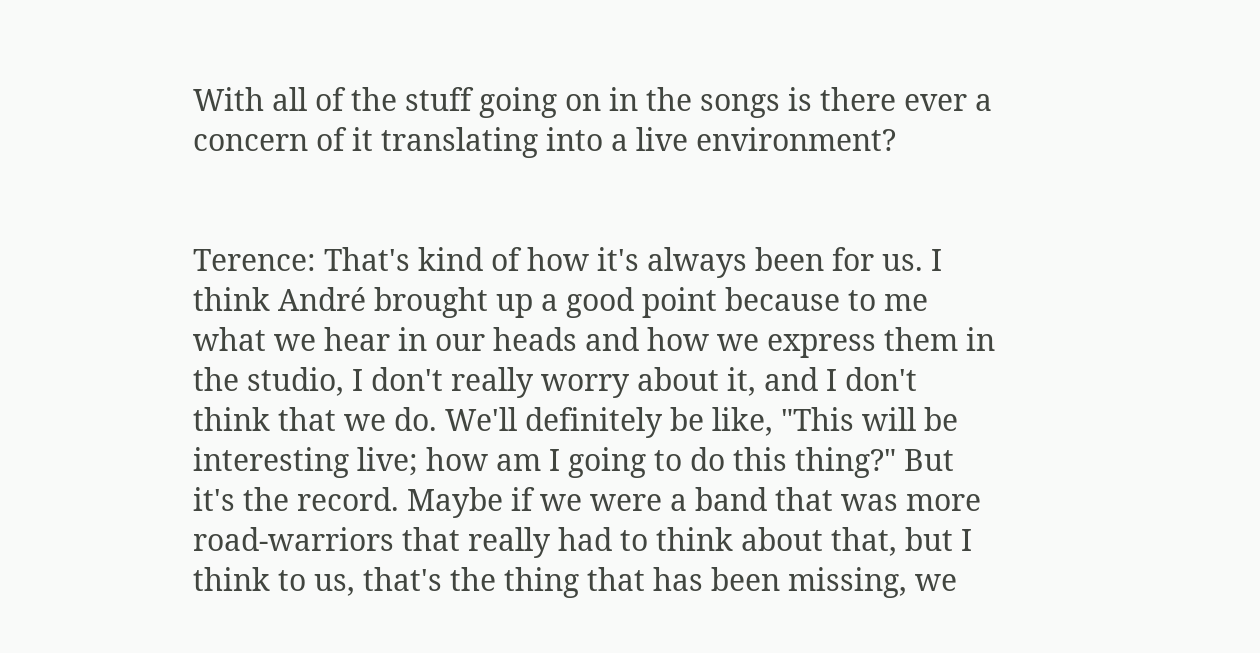With all of the stuff going on in the songs is there ever a concern of it translating into a live environment?


Terence: That's kind of how it's always been for us. I think André brought up a good point because to me what we hear in our heads and how we express them in the studio, I don't really worry about it, and I don't think that we do. We'll definitely be like, "This will be interesting live; how am I going to do this thing?" But it's the record. Maybe if we were a band that was more road-warriors that really had to think about that, but I think to us, that's the thing that has been missing, we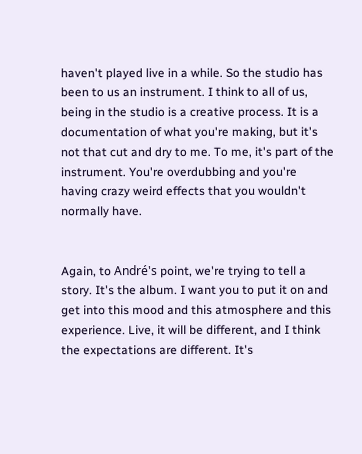haven't played live in a while. So the studio has been to us an instrument. I think to all of us, being in the studio is a creative process. It is a documentation of what you're making, but it's not that cut and dry to me. To me, it's part of the instrument. You're overdubbing and you're having crazy weird effects that you wouldn't normally have.


Again, to André's point, we're trying to tell a story. It's the album. I want you to put it on and get into this mood and this atmosphere and this experience. Live, it will be different, and I think the expectations are different. It's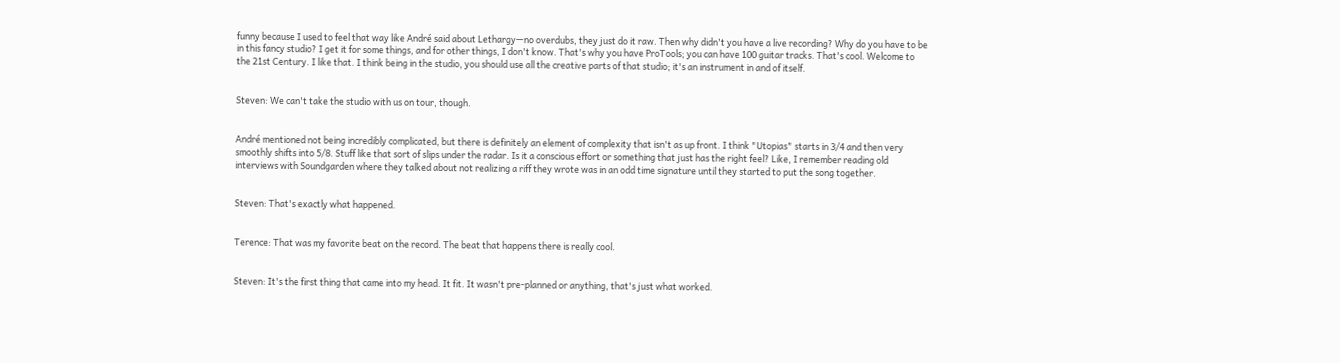funny because I used to feel that way like André said about Lethargy—no overdubs, they just do it raw. Then why didn't you have a live recording? Why do you have to be in this fancy studio? I get it for some things, and for other things, I don't know. That's why you have ProTools; you can have 100 guitar tracks. That's cool. Welcome to the 21st Century. I like that. I think being in the studio, you should use all the creative parts of that studio; it's an instrument in and of itself.


Steven: We can't take the studio with us on tour, though.


André mentioned not being incredibly complicated, but there is definitely an element of complexity that isn't as up front. I think "Utopias" starts in 3/4 and then very smoothly shifts into 5/8. Stuff like that sort of slips under the radar. Is it a conscious effort or something that just has the right feel? Like, I remember reading old interviews with Soundgarden where they talked about not realizing a riff they wrote was in an odd time signature until they started to put the song together.


Steven: That's exactly what happened.


Terence: That was my favorite beat on the record. The beat that happens there is really cool.


Steven: It's the first thing that came into my head. It fit. It wasn't pre-planned or anything, that's just what worked.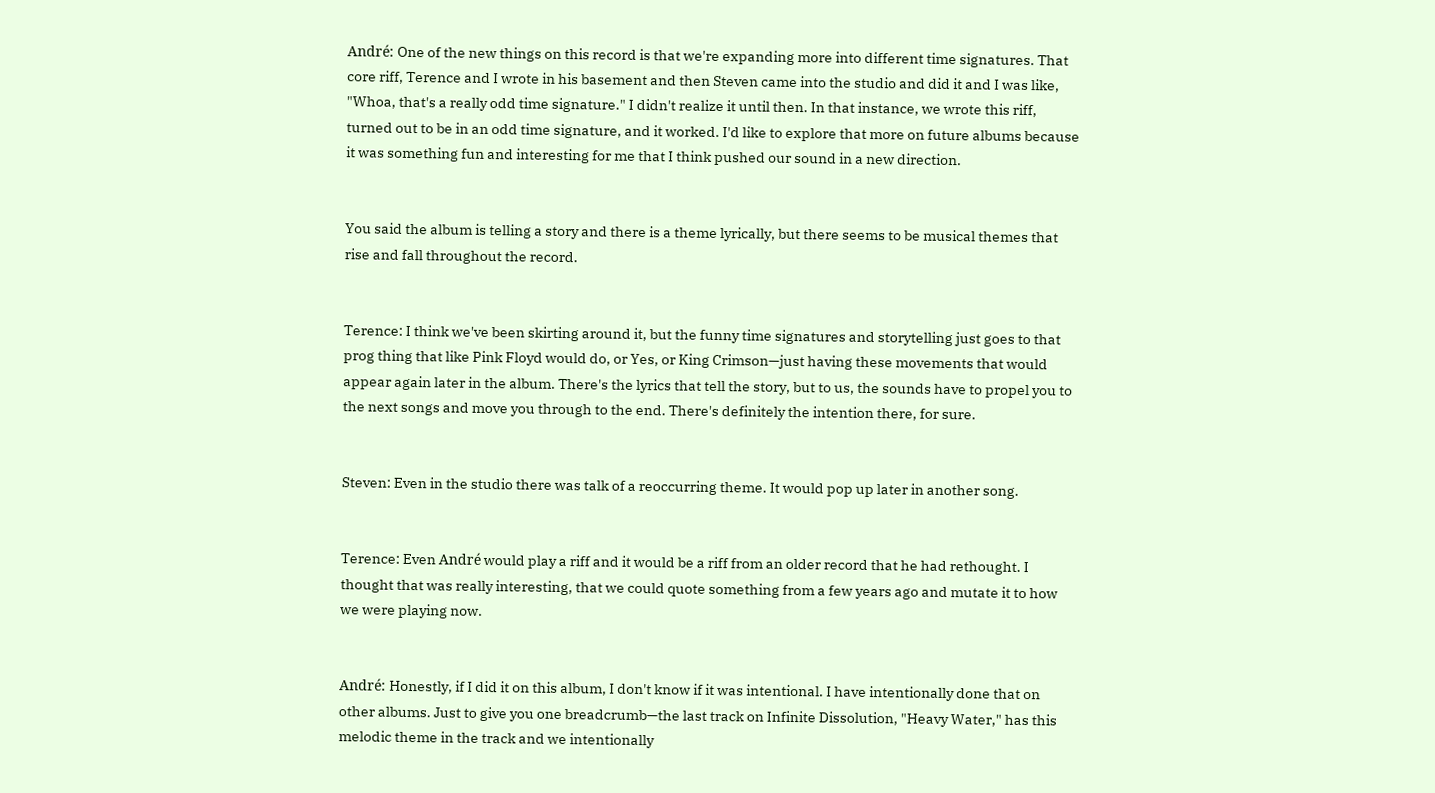André: One of the new things on this record is that we're expanding more into different time signatures. That core riff, Terence and I wrote in his basement and then Steven came into the studio and did it and I was like, "Whoa, that's a really odd time signature." I didn't realize it until then. In that instance, we wrote this riff, turned out to be in an odd time signature, and it worked. I'd like to explore that more on future albums because it was something fun and interesting for me that I think pushed our sound in a new direction.


You said the album is telling a story and there is a theme lyrically, but there seems to be musical themes that rise and fall throughout the record.


Terence: I think we've been skirting around it, but the funny time signatures and storytelling just goes to that prog thing that like Pink Floyd would do, or Yes, or King Crimson—just having these movements that would appear again later in the album. There's the lyrics that tell the story, but to us, the sounds have to propel you to the next songs and move you through to the end. There's definitely the intention there, for sure.


Steven: Even in the studio there was talk of a reoccurring theme. It would pop up later in another song.


Terence: Even André would play a riff and it would be a riff from an older record that he had rethought. I thought that was really interesting, that we could quote something from a few years ago and mutate it to how we were playing now.


André: Honestly, if I did it on this album, I don't know if it was intentional. I have intentionally done that on other albums. Just to give you one breadcrumb—the last track on Infinite Dissolution, "Heavy Water," has this melodic theme in the track and we intentionally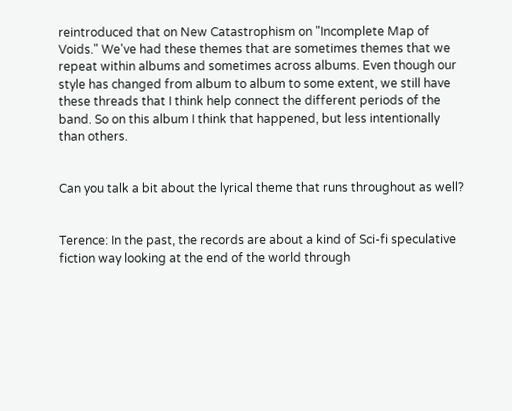reintroduced that on New Catastrophism on "Incomplete Map of Voids." We've had these themes that are sometimes themes that we repeat within albums and sometimes across albums. Even though our style has changed from album to album to some extent, we still have these threads that I think help connect the different periods of the band. So on this album I think that happened, but less intentionally than others.


Can you talk a bit about the lyrical theme that runs throughout as well?


Terence: In the past, the records are about a kind of Sci-fi speculative fiction way looking at the end of the world through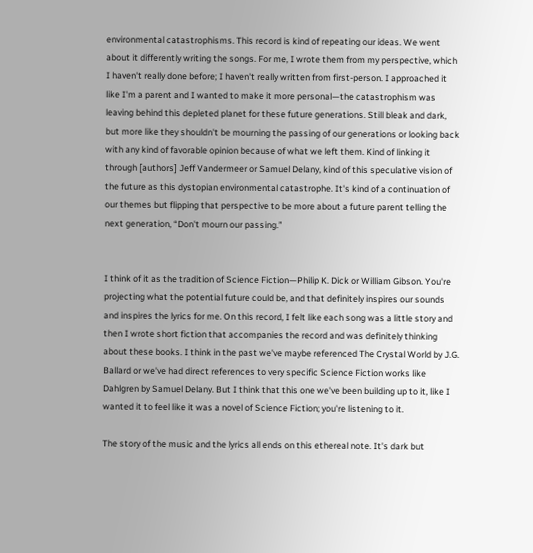environmental catastrophisms. This record is kind of repeating our ideas. We went about it differently writing the songs. For me, I wrote them from my perspective, which I haven't really done before; I haven't really written from first-person. I approached it like I'm a parent and I wanted to make it more personal—the catastrophism was leaving behind this depleted planet for these future generations. Still bleak and dark, but more like they shouldn't be mourning the passing of our generations or looking back with any kind of favorable opinion because of what we left them. Kind of linking it through [authors] Jeff Vandermeer or Samuel Delany, kind of this speculative vision of the future as this dystopian environmental catastrophe. It's kind of a continuation of our themes but flipping that perspective to be more about a future parent telling the next generation, “Don't mourn our passing.”


I think of it as the tradition of Science Fiction—Philip K. Dick or William Gibson. You're projecting what the potential future could be, and that definitely inspires our sounds and inspires the lyrics for me. On this record, I felt like each song was a little story and then I wrote short fiction that accompanies the record and was definitely thinking about these books. I think in the past we've maybe referenced The Crystal World by J.G. Ballard or we've had direct references to very specific Science Fiction works like Dahlgren by Samuel Delany. But I think that this one we've been building up to it, like I wanted it to feel like it was a novel of Science Fiction; you're listening to it.

The story of the music and the lyrics all ends on this ethereal note. It's dark but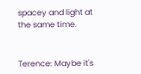spacey and light at the same time.


Terence: Maybe it's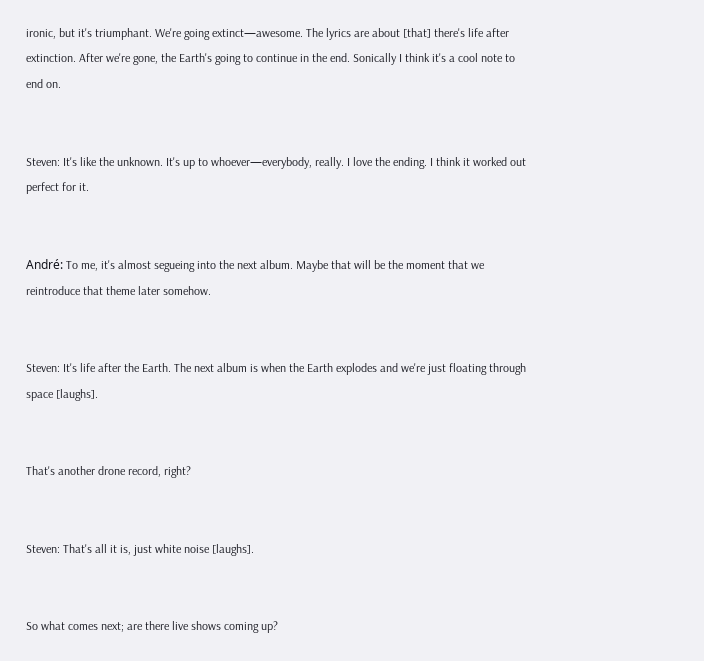ironic, but it's triumphant. We're going extinct—awesome. The lyrics are about [that] there's life after extinction. After we're gone, the Earth's going to continue in the end. Sonically I think it's a cool note to end on.


Steven: It's like the unknown. It's up to whoever—everybody, really. I love the ending. I think it worked out perfect for it.


André: To me, it's almost segueing into the next album. Maybe that will be the moment that we reintroduce that theme later somehow.


Steven: It's life after the Earth. The next album is when the Earth explodes and we're just floating through space [laughs].


That's another drone record, right?


Steven: That's all it is, just white noise [laughs].


So what comes next; are there live shows coming up?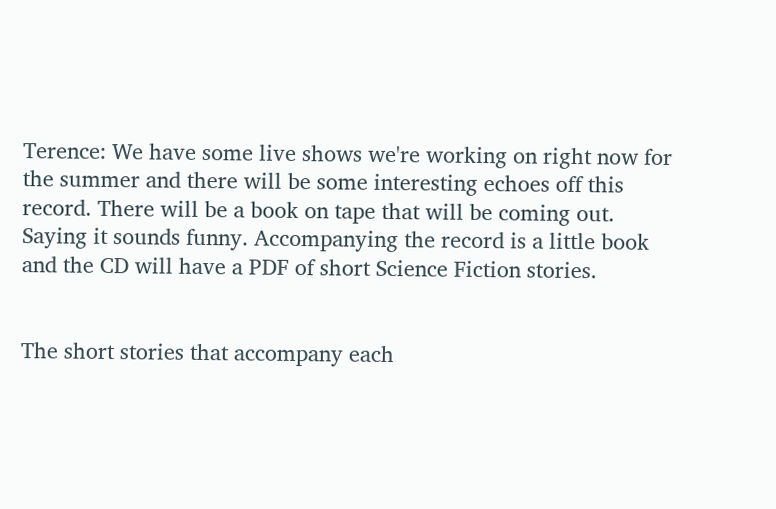Terence: We have some live shows we're working on right now for the summer and there will be some interesting echoes off this record. There will be a book on tape that will be coming out. Saying it sounds funny. Accompanying the record is a little book and the CD will have a PDF of short Science Fiction stories.


The short stories that accompany each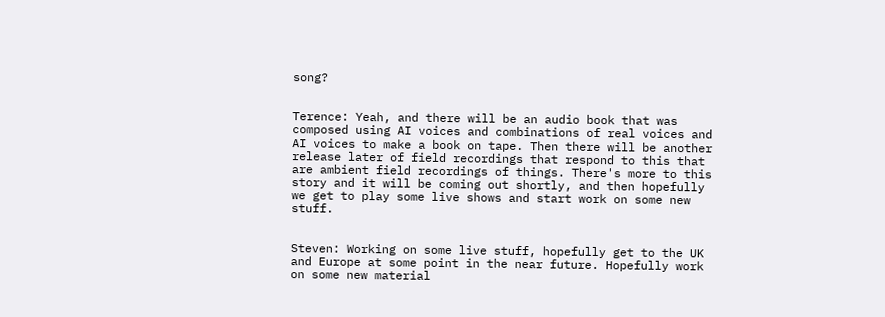song?


Terence: Yeah, and there will be an audio book that was composed using AI voices and combinations of real voices and AI voices to make a book on tape. Then there will be another release later of field recordings that respond to this that are ambient field recordings of things. There's more to this story and it will be coming out shortly, and then hopefully we get to play some live shows and start work on some new stuff.


Steven: Working on some live stuff, hopefully get to the UK and Europe at some point in the near future. Hopefully work on some new material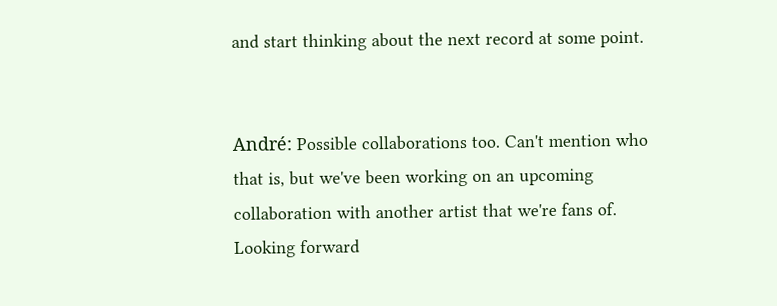and start thinking about the next record at some point.


André: Possible collaborations too. Can't mention who that is, but we've been working on an upcoming collaboration with another artist that we're fans of. Looking forward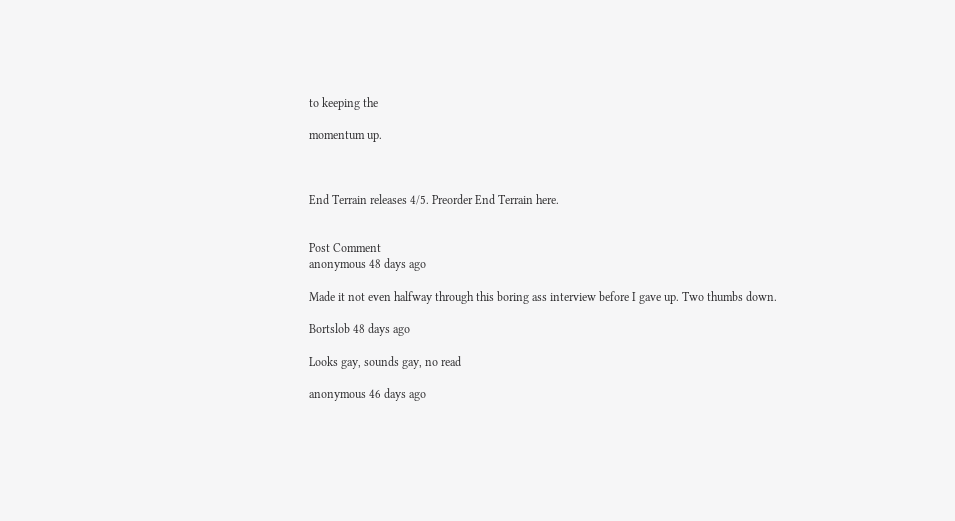to keeping the

momentum up.



End Terrain releases 4/5. Preorder End Terrain here.


Post Comment
anonymous 48 days ago

Made it not even halfway through this boring ass interview before I gave up. Two thumbs down.

Bortslob 48 days ago

Looks gay, sounds gay, no read

anonymous 46 days ago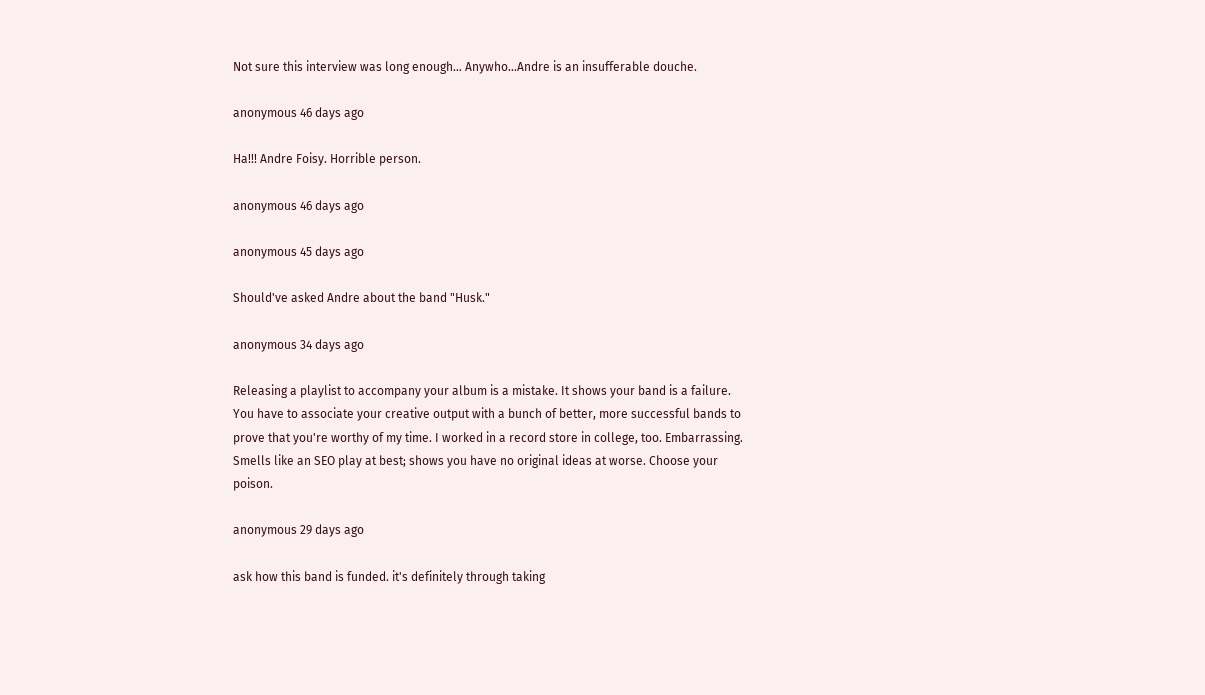Not sure this interview was long enough… Anywho…Andre is an insufferable douche.

anonymous 46 days ago

Ha!!! Andre Foisy. Horrible person.

anonymous 46 days ago

anonymous 45 days ago

Should've asked Andre about the band "Husk."

anonymous 34 days ago

Releasing a playlist to accompany your album is a mistake. It shows your band is a failure. You have to associate your creative output with a bunch of better, more successful bands to prove that you're worthy of my time. I worked in a record store in college, too. Embarrassing. Smells like an SEO play at best; shows you have no original ideas at worse. Choose your poison.

anonymous 29 days ago

ask how this band is funded. it's definitely through taking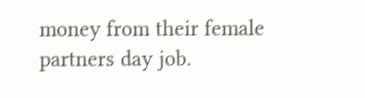money from their female partners day job.